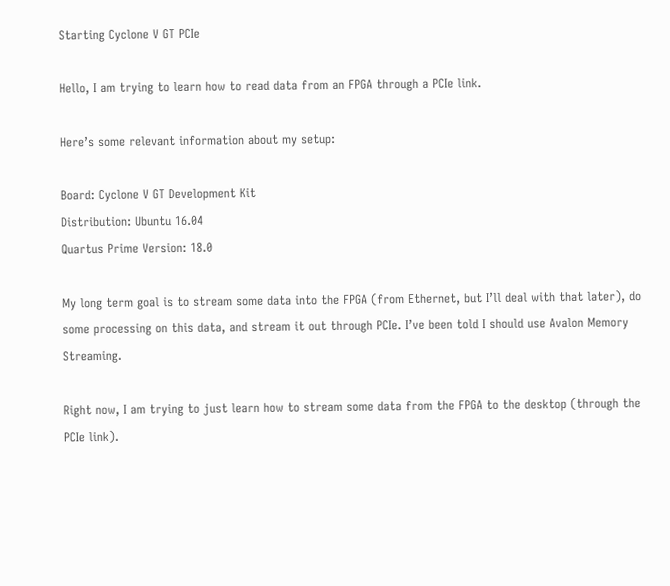Starting Cyclone V GT PCIe

Hello, I am trying to learn how to read data from an FPGA through a PCIe link.

Here’s some relevant information about my setup:

Board: Cyclone V GT Development Kit
Distribution: Ubuntu 16.04
Quartus Prime Version: 18.0

My long term goal is to stream some data into the FPGA (from Ethernet, but I’ll deal with that later), do some processing on this data, and stream it out through PCIe. I’ve been told I should use Avalon Memory Streaming.

Right now, I am trying to just learn how to stream some data from the FPGA to the desktop (through the PCIe link).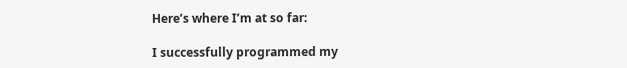Here’s where I’m at so far:

I successfully programmed my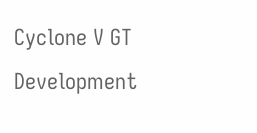Cyclone V GT Development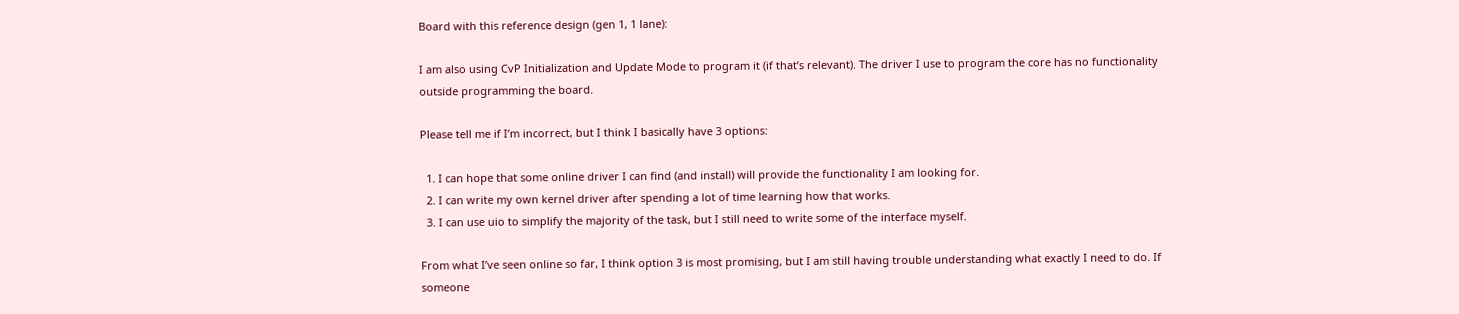Board with this reference design (gen 1, 1 lane):

I am also using CvP Initialization and Update Mode to program it (if that’s relevant). The driver I use to program the core has no functionality outside programming the board.

Please tell me if I’m incorrect, but I think I basically have 3 options:

  1. I can hope that some online driver I can find (and install) will provide the functionality I am looking for.
  2. I can write my own kernel driver after spending a lot of time learning how that works.
  3. I can use uio to simplify the majority of the task, but I still need to write some of the interface myself.

From what I’ve seen online so far, I think option 3 is most promising, but I am still having trouble understanding what exactly I need to do. If someone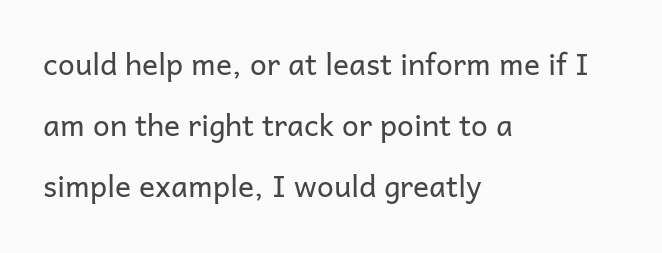could help me, or at least inform me if I am on the right track or point to a simple example, I would greatly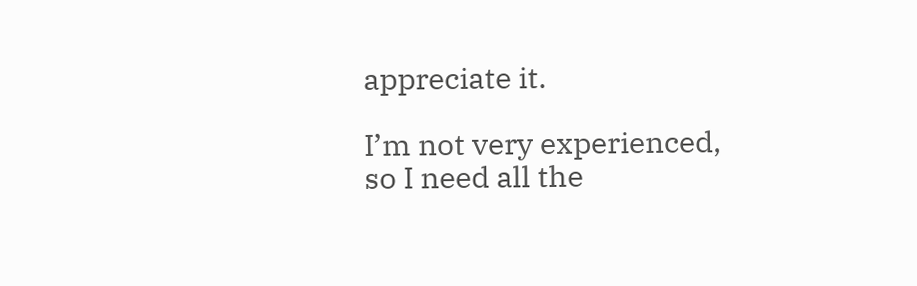appreciate it.

I’m not very experienced, so I need all the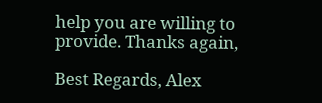help you are willing to provide. Thanks again,

Best Regards, Alex